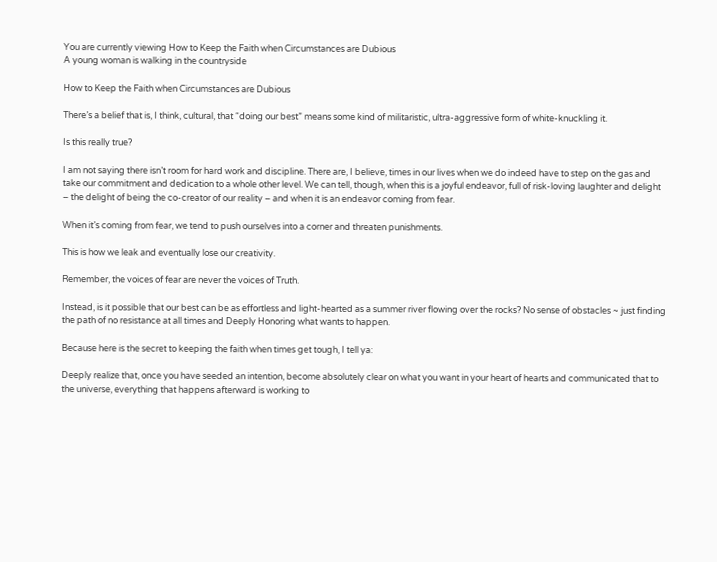You are currently viewing How to Keep the Faith when Circumstances are Dubious
A young woman is walking in the countryside

How to Keep the Faith when Circumstances are Dubious

There’s a belief that is, I think, cultural, that “doing our best” means some kind of militaristic, ultra-aggressive form of white-knuckling it.

Is this really true?

I am not saying there isn’t room for hard work and discipline. There are, I believe, times in our lives when we do indeed have to step on the gas and take our commitment and dedication to a whole other level. We can tell, though, when this is a joyful endeavor, full of risk-loving laughter and delight – the delight of being the co-creator of our reality – and when it is an endeavor coming from fear.

When it’s coming from fear, we tend to push ourselves into a corner and threaten punishments.

This is how we leak and eventually lose our creativity.

Remember, the voices of fear are never the voices of Truth.

Instead, is it possible that our best can be as effortless and light-hearted as a summer river flowing over the rocks? No sense of obstacles ~ just finding the path of no resistance at all times and Deeply Honoring what wants to happen.

Because here is the secret to keeping the faith when times get tough, I tell ya:

Deeply realize that, once you have seeded an intention, become absolutely clear on what you want in your heart of hearts and communicated that to the universe, everything that happens afterward is working to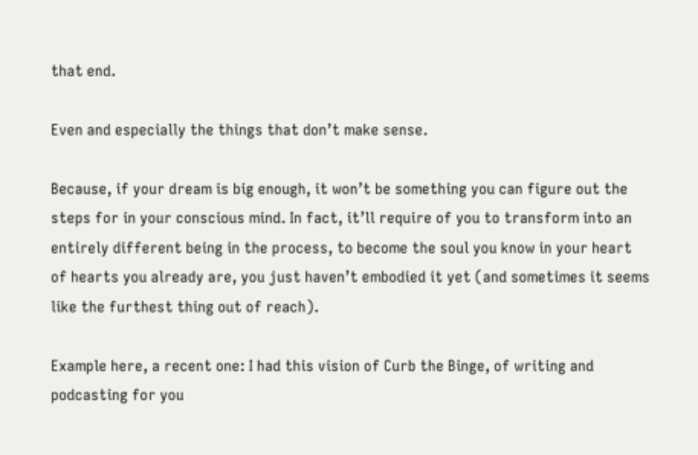that end.

Even and especially the things that don’t make sense.

Because, if your dream is big enough, it won’t be something you can figure out the steps for in your conscious mind. In fact, it’ll require of you to transform into an entirely different being in the process, to become the soul you know in your heart of hearts you already are, you just haven’t embodied it yet (and sometimes it seems like the furthest thing out of reach).

Example here, a recent one: I had this vision of Curb the Binge, of writing and podcasting for you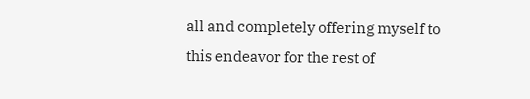all and completely offering myself to this endeavor for the rest of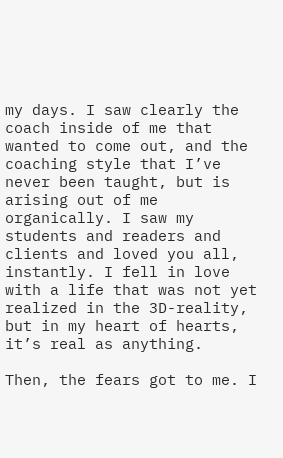my days. I saw clearly the coach inside of me that wanted to come out, and the coaching style that I’ve never been taught, but is arising out of me organically. I saw my students and readers and clients and loved you all, instantly. I fell in love with a life that was not yet realized in the 3D-reality, but in my heart of hearts, it’s real as anything.

Then, the fears got to me. I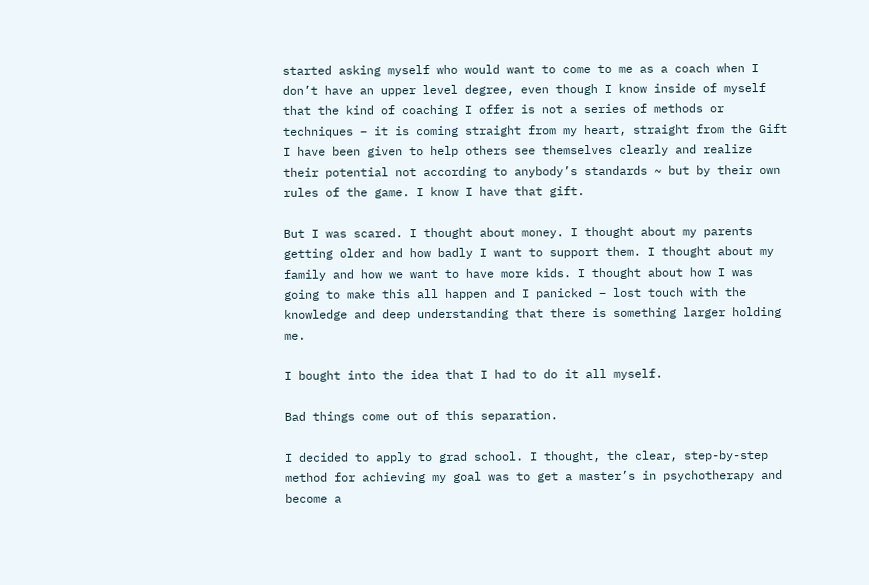started asking myself who would want to come to me as a coach when I don’t have an upper level degree, even though I know inside of myself that the kind of coaching I offer is not a series of methods or techniques – it is coming straight from my heart, straight from the Gift I have been given to help others see themselves clearly and realize their potential not according to anybody’s standards ~ but by their own rules of the game. I know I have that gift.

But I was scared. I thought about money. I thought about my parents getting older and how badly I want to support them. I thought about my family and how we want to have more kids. I thought about how I was going to make this all happen and I panicked – lost touch with the knowledge and deep understanding that there is something larger holding me.

I bought into the idea that I had to do it all myself.

Bad things come out of this separation.

I decided to apply to grad school. I thought, the clear, step-by-step method for achieving my goal was to get a master’s in psychotherapy and become a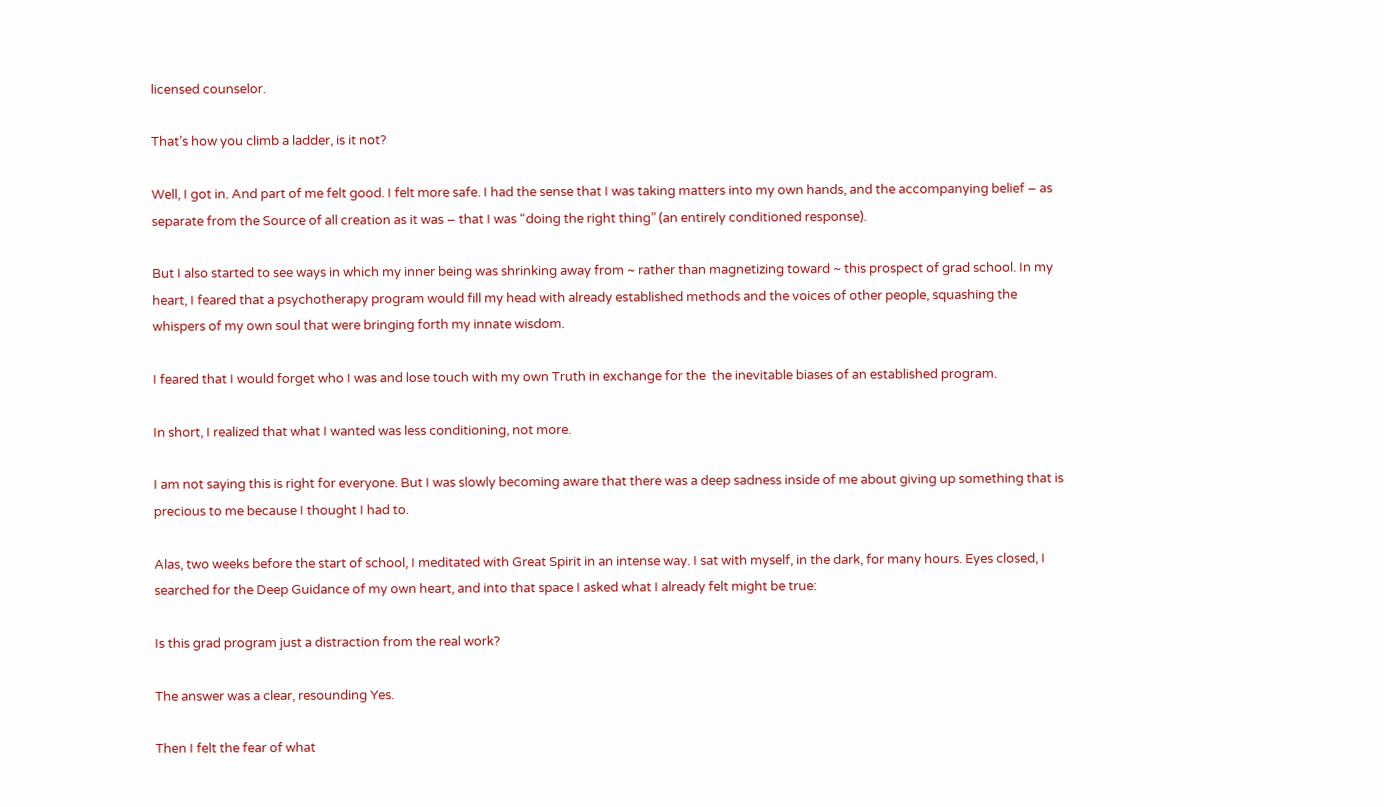licensed counselor.

That’s how you climb a ladder, is it not?

Well, I got in. And part of me felt good. I felt more safe. I had the sense that I was taking matters into my own hands, and the accompanying belief – as separate from the Source of all creation as it was – that I was “doing the right thing” (an entirely conditioned response).

But I also started to see ways in which my inner being was shrinking away from ~ rather than magnetizing toward ~ this prospect of grad school. In my heart, I feared that a psychotherapy program would fill my head with already established methods and the voices of other people, squashing the whispers of my own soul that were bringing forth my innate wisdom.

I feared that I would forget who I was and lose touch with my own Truth in exchange for the  the inevitable biases of an established program.

In short, I realized that what I wanted was less conditioning, not more.

I am not saying this is right for everyone. But I was slowly becoming aware that there was a deep sadness inside of me about giving up something that is precious to me because I thought I had to.

Alas, two weeks before the start of school, I meditated with Great Spirit in an intense way. I sat with myself, in the dark, for many hours. Eyes closed, I searched for the Deep Guidance of my own heart, and into that space I asked what I already felt might be true:

Is this grad program just a distraction from the real work?

The answer was a clear, resounding Yes.

Then I felt the fear of what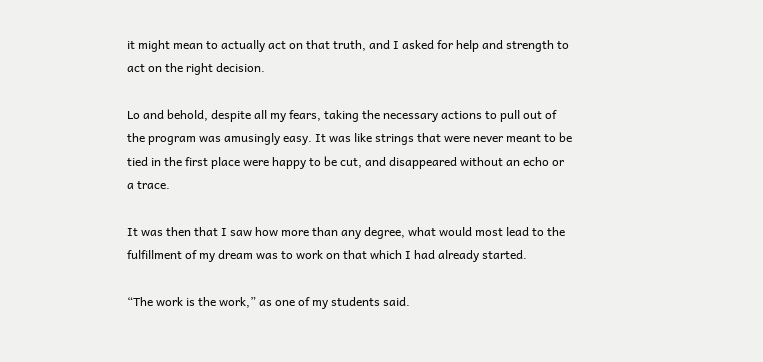it might mean to actually act on that truth, and I asked for help and strength to act on the right decision.

Lo and behold, despite all my fears, taking the necessary actions to pull out of the program was amusingly easy. It was like strings that were never meant to be tied in the first place were happy to be cut, and disappeared without an echo or a trace.

It was then that I saw how more than any degree, what would most lead to the fulfillment of my dream was to work on that which I had already started.

“The work is the work,” as one of my students said.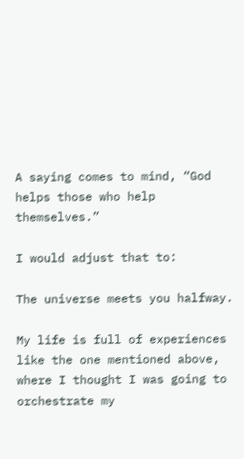A saying comes to mind, “God helps those who help themselves.”

I would adjust that to:

The universe meets you halfway.

My life is full of experiences like the one mentioned above, where I thought I was going to orchestrate my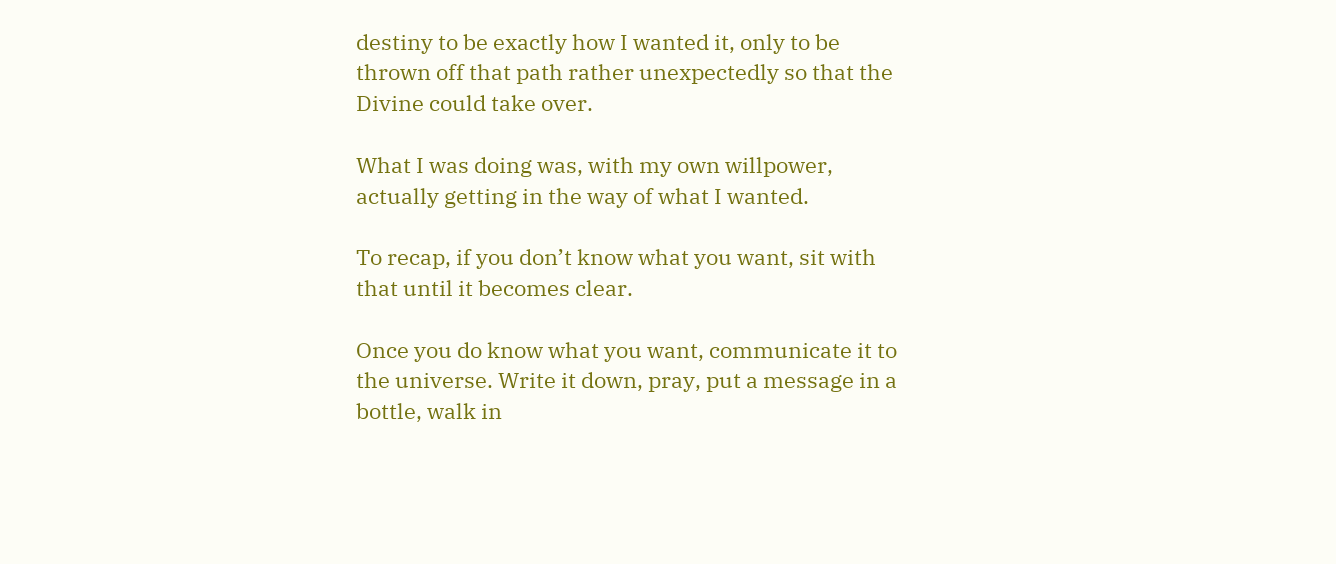destiny to be exactly how I wanted it, only to be thrown off that path rather unexpectedly so that the Divine could take over.

What I was doing was, with my own willpower, actually getting in the way of what I wanted.

To recap, if you don’t know what you want, sit with that until it becomes clear.

Once you do know what you want, communicate it to the universe. Write it down, pray, put a message in a bottle, walk in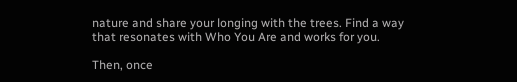nature and share your longing with the trees. Find a way that resonates with Who You Are and works for you.

Then, once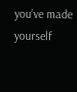you’ve made yourself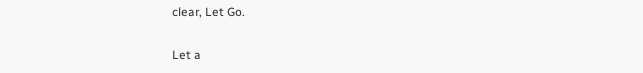clear, Let Go.

Let a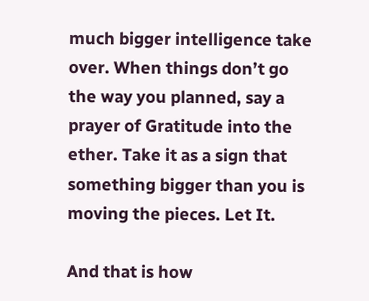much bigger intelligence take over. When things don’t go the way you planned, say a prayer of Gratitude into the ether. Take it as a sign that something bigger than you is moving the pieces. Let It.

And that is how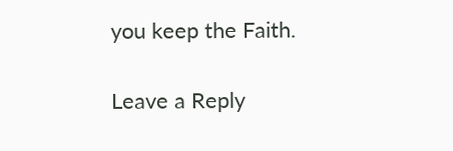you keep the Faith.

Leave a Reply